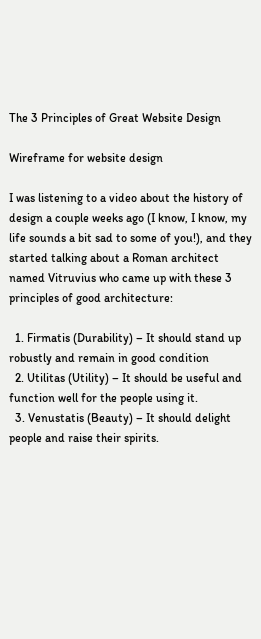The 3 Principles of Great Website Design

Wireframe for website design

I was listening to a video about the history of design a couple weeks ago (I know, I know, my life sounds a bit sad to some of you!), and they started talking about a Roman architect named Vitruvius who came up with these 3 principles of good architecture:

  1. Firmatis (Durability) – It should stand up robustly and remain in good condition
  2. Utilitas (Utility) – It should be useful and function well for the people using it.
  3. Venustatis (Beauty) – It should delight people and raise their spirits.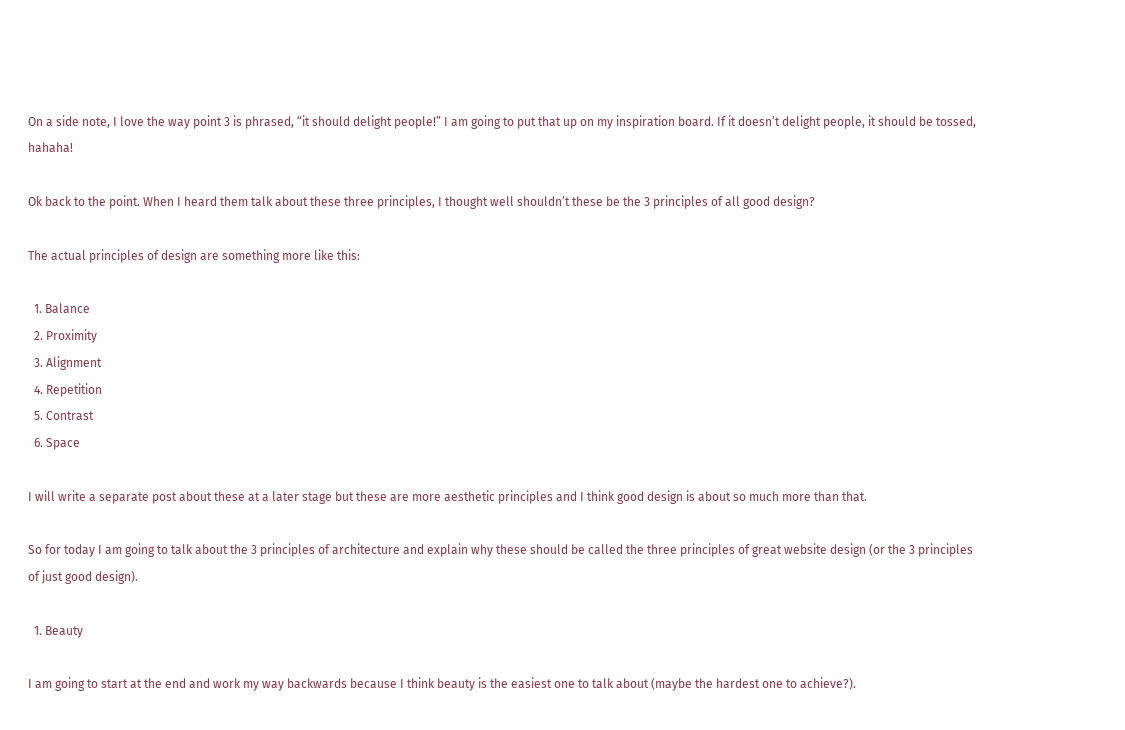On a side note, I love the way point 3 is phrased, “it should delight people!” I am going to put that up on my inspiration board. If it doesn’t delight people, it should be tossed, hahaha!

Ok back to the point. When I heard them talk about these three principles, I thought well shouldn’t these be the 3 principles of all good design?

The actual principles of design are something more like this:

  1. Balance
  2. Proximity
  3. Alignment
  4. Repetition
  5. Contrast
  6. Space

I will write a separate post about these at a later stage but these are more aesthetic principles and I think good design is about so much more than that.

So for today I am going to talk about the 3 principles of architecture and explain why these should be called the three principles of great website design (or the 3 principles of just good design).

  1. Beauty

I am going to start at the end and work my way backwards because I think beauty is the easiest one to talk about (maybe the hardest one to achieve?).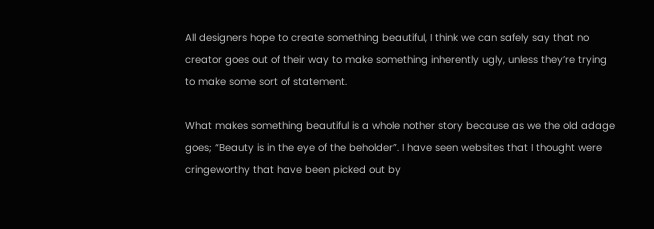All designers hope to create something beautiful, I think we can safely say that no creator goes out of their way to make something inherently ugly, unless they’re trying to make some sort of statement.

What makes something beautiful is a whole nother story because as we the old adage goes; “Beauty is in the eye of the beholder”. I have seen websites that I thought were cringeworthy that have been picked out by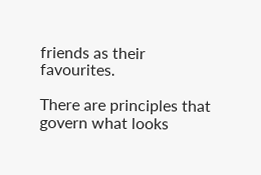friends as their favourites.

There are principles that govern what looks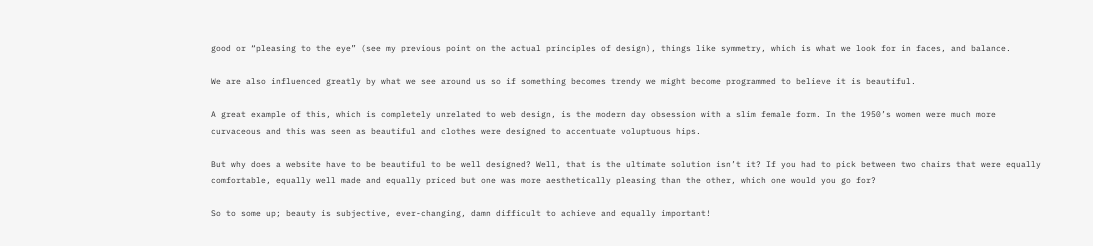good or “pleasing to the eye” (see my previous point on the actual principles of design), things like symmetry, which is what we look for in faces, and balance.

We are also influenced greatly by what we see around us so if something becomes trendy we might become programmed to believe it is beautiful.

A great example of this, which is completely unrelated to web design, is the modern day obsession with a slim female form. In the 1950’s women were much more curvaceous and this was seen as beautiful and clothes were designed to accentuate voluptuous hips.

But why does a website have to be beautiful to be well designed? Well, that is the ultimate solution isn’t it? If you had to pick between two chairs that were equally comfortable, equally well made and equally priced but one was more aesthetically pleasing than the other, which one would you go for?

So to some up; beauty is subjective, ever-changing, damn difficult to achieve and equally important!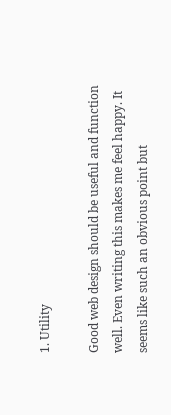1. Utility

Good web design should be useful and function well. Even writing this makes me feel happy. It seems like such an obvious point but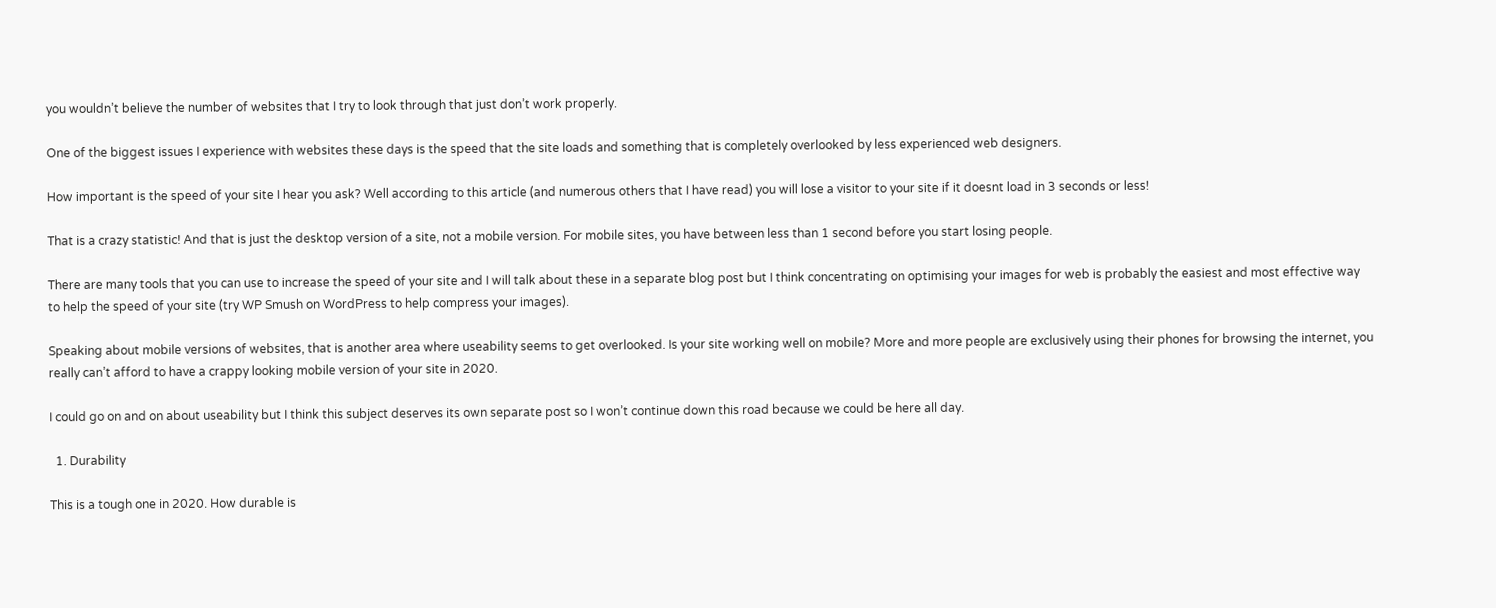you wouldn’t believe the number of websites that I try to look through that just don’t work properly.

One of the biggest issues I experience with websites these days is the speed that the site loads and something that is completely overlooked by less experienced web designers.

How important is the speed of your site I hear you ask? Well according to this article (and numerous others that I have read) you will lose a visitor to your site if it doesnt load in 3 seconds or less!

That is a crazy statistic! And that is just the desktop version of a site, not a mobile version. For mobile sites, you have between less than 1 second before you start losing people.

There are many tools that you can use to increase the speed of your site and I will talk about these in a separate blog post but I think concentrating on optimising your images for web is probably the easiest and most effective way to help the speed of your site (try WP Smush on WordPress to help compress your images).

Speaking about mobile versions of websites, that is another area where useability seems to get overlooked. Is your site working well on mobile? More and more people are exclusively using their phones for browsing the internet, you really can’t afford to have a crappy looking mobile version of your site in 2020.

I could go on and on about useability but I think this subject deserves its own separate post so I won’t continue down this road because we could be here all day.

  1. Durability

This is a tough one in 2020. How durable is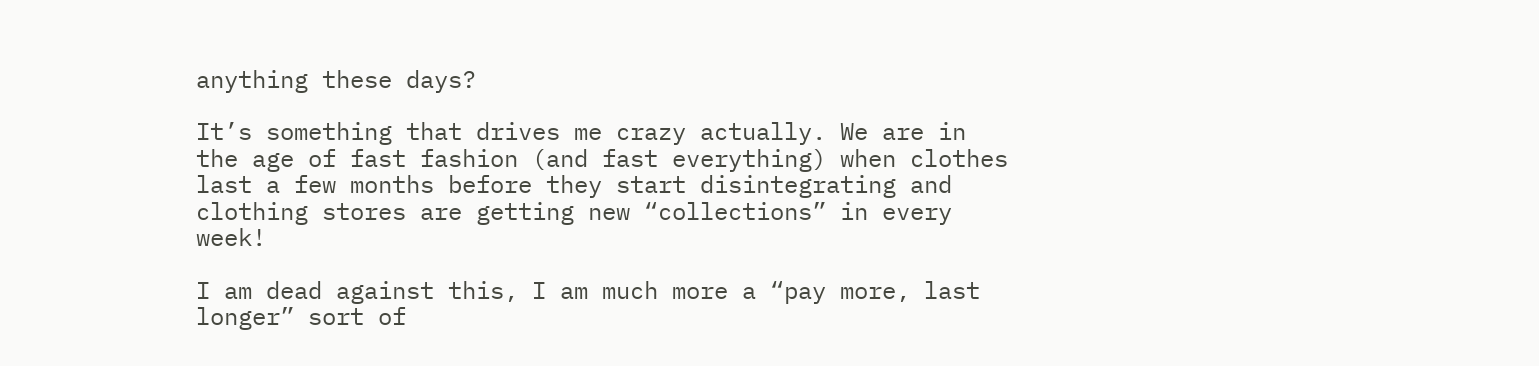anything these days?

It’s something that drives me crazy actually. We are in the age of fast fashion (and fast everything) when clothes last a few months before they start disintegrating and clothing stores are getting new “collections” in every week!

I am dead against this, I am much more a “pay more, last longer” sort of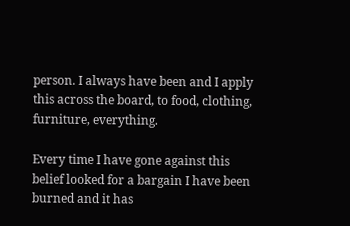person. I always have been and I apply this across the board, to food, clothing, furniture, everything.

Every time I have gone against this belief looked for a bargain I have been burned and it has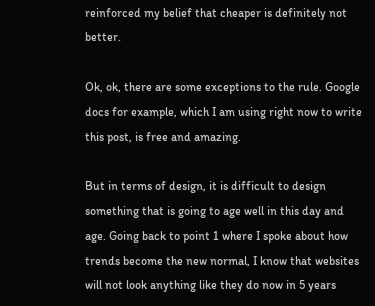reinforced my belief that cheaper is definitely not better.

Ok, ok, there are some exceptions to the rule. Google docs for example, which I am using right now to write this post, is free and amazing.

But in terms of design, it is difficult to design something that is going to age well in this day and age. Going back to point 1 where I spoke about how trends become the new normal, I know that websites will not look anything like they do now in 5 years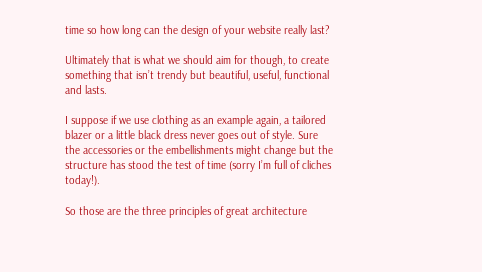time so how long can the design of your website really last?

Ultimately that is what we should aim for though, to create something that isn’t trendy but beautiful, useful, functional and lasts.

I suppose if we use clothing as an example again, a tailored blazer or a little black dress never goes out of style. Sure the accessories or the embellishments might change but the structure has stood the test of time (sorry I’m full of cliches today!).

So those are the three principles of great architecture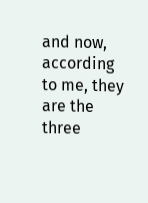and now, according to me, they are the three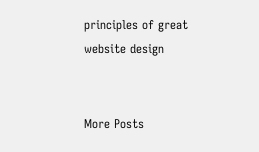principles of great website design


More Posts